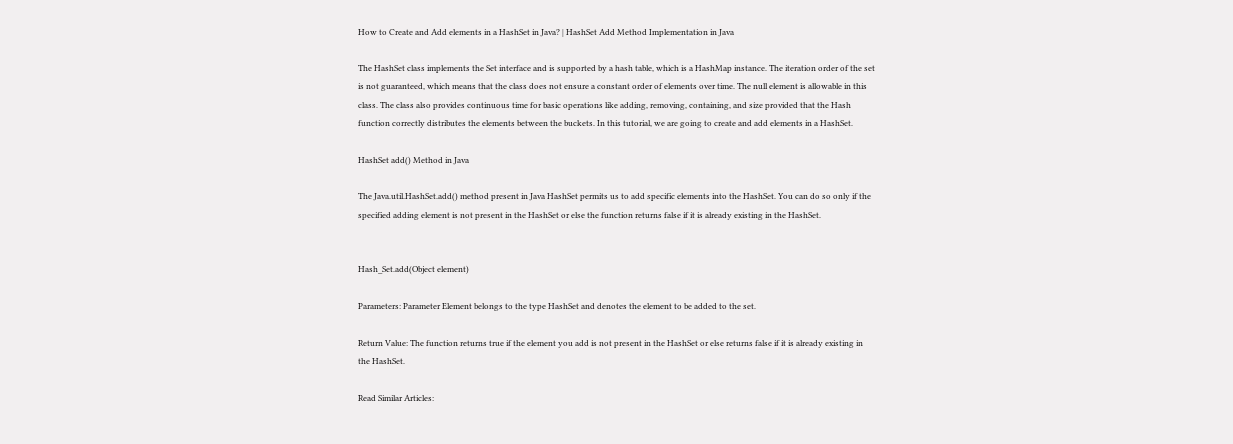How to Create and Add elements in a HashSet in Java? | HashSet Add Method Implementation in Java

The HashSet class implements the Set interface and is supported by a hash table, which is a HashMap instance. The iteration order of the set is not guaranteed, which means that the class does not ensure a constant order of elements over time. The null element is allowable in this class. The class also provides continuous time for basic operations like adding, removing, containing, and size provided that the Hash function correctly distributes the elements between the buckets. In this tutorial, we are going to create and add elements in a HashSet.

HashSet add() Method in Java

The Java.util.HashSet.add() method present in Java HashSet permits us to add specific elements into the HashSet. You can do so only if the specified adding element is not present in the HashSet or else the function returns false if it is already existing in the HashSet.


Hash_Set.add(Object element)

Parameters: Parameter Element belongs to the type HashSet and denotes the element to be added to the set.

Return Value: The function returns true if the element you add is not present in the HashSet or else returns false if it is already existing in the HashSet.

Read Similar Articles: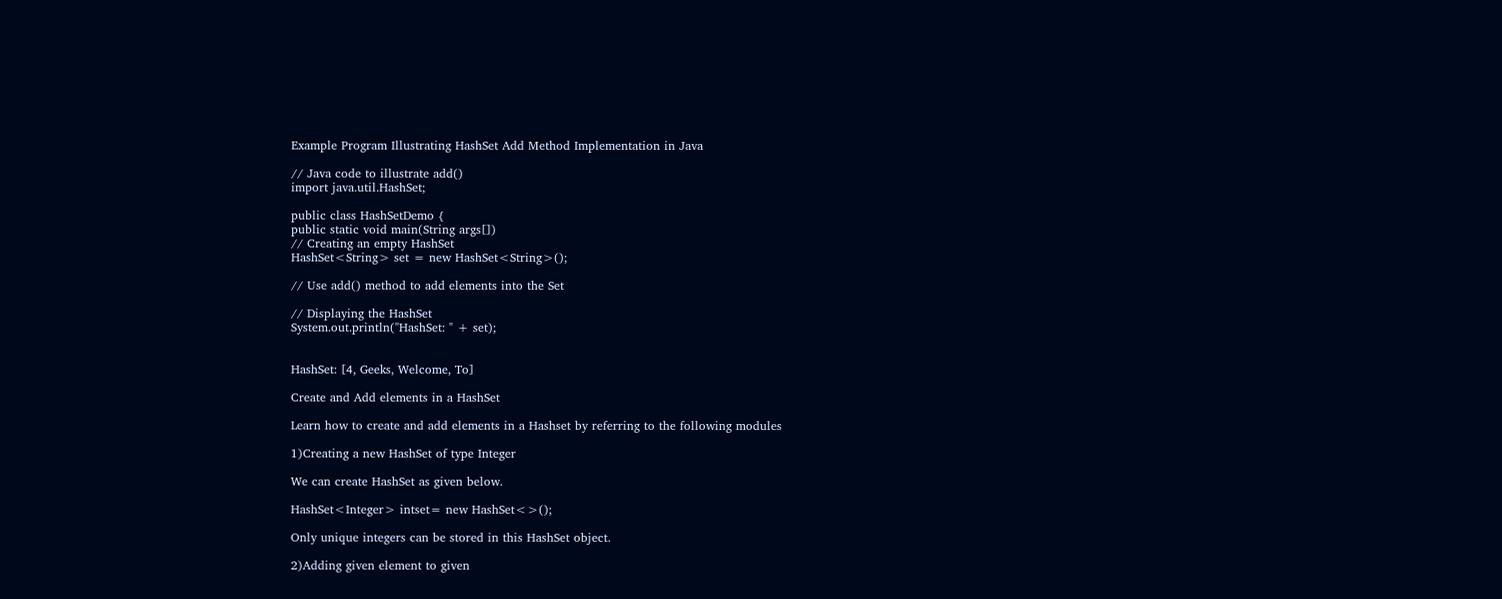Example Program Illustrating HashSet Add Method Implementation in Java

// Java code to illustrate add()
import java.util.HashSet;

public class HashSetDemo {
public static void main(String args[])
// Creating an empty HashSet
HashSet<String> set = new HashSet<String>();

// Use add() method to add elements into the Set

// Displaying the HashSet
System.out.println("HashSet: " + set);


HashSet: [4, Geeks, Welcome, To]

Create and Add elements in a HashSet

Learn how to create and add elements in a Hashset by referring to the following modules

1)Creating a new HashSet of type Integer

We can create HashSet as given below.

HashSet<Integer> intset= new HashSet<>();

Only unique integers can be stored in this HashSet object.

2)Adding given element to given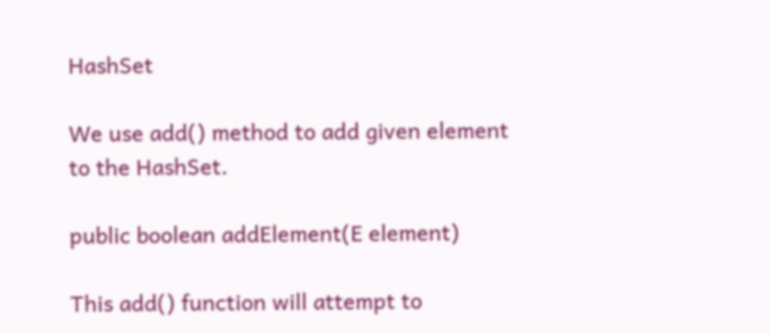HashSet

We use add() method to add given element to the HashSet.

public boolean addElement(E element)

This add() function will attempt to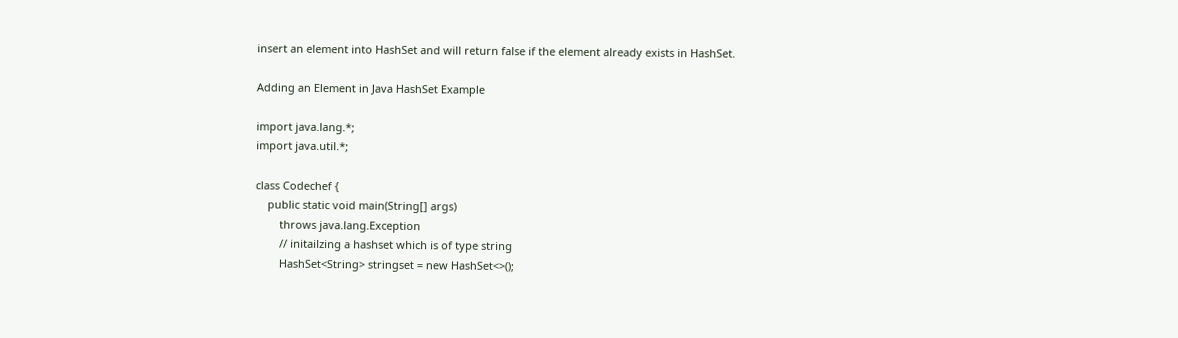insert an element into HashSet and will return false if the element already exists in HashSet.

Adding an Element in Java HashSet Example

import java.lang.*;
import java.util.*;

class Codechef {
    public static void main(String[] args)
        throws java.lang.Exception
        // initailzing a hashset which is of type string
        HashSet<String> stringset = new HashSet<>();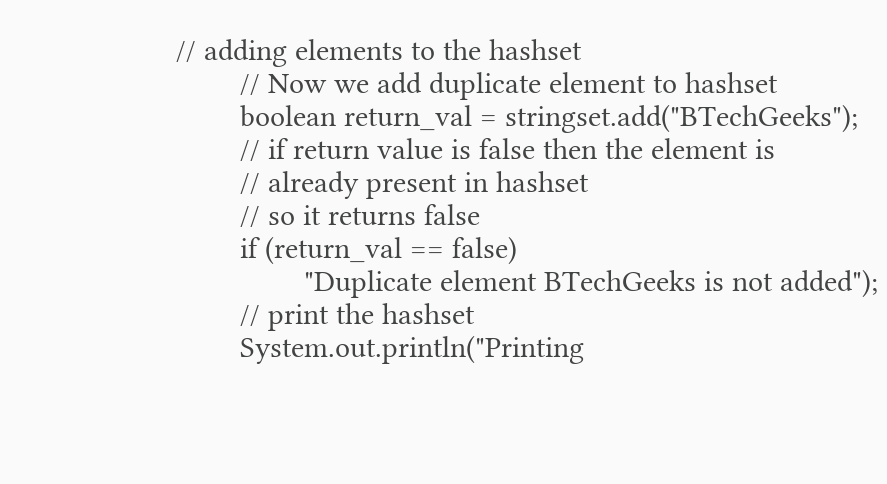// adding elements to the hashset
        // Now we add duplicate element to hashset
        boolean return_val = stringset.add("BTechGeeks");
        // if return value is false then the element is
        // already present in hashset
        // so it returns false
        if (return_val == false)
                "Duplicate element BTechGeeks is not added");
        // print the hashset
        System.out.println("Printing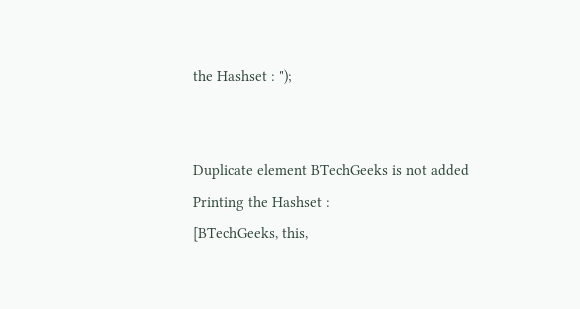the Hashset : ");


Duplicate element BTechGeeks is not added
Printing the Hashset :
[BTechGeeks, this,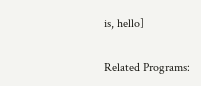is, hello]

Related Programs: